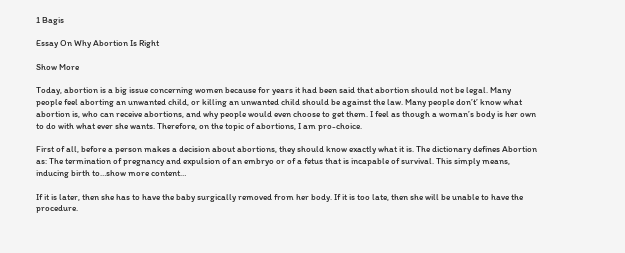1 Bagis

Essay On Why Abortion Is Right

Show More

Today, abortion is a big issue concerning women because for years it had been said that abortion should not be legal. Many people feel aborting an unwanted child, or killing an unwanted child should be against the law. Many people don’t’ know what abortion is, who can receive abortions, and why people would even choose to get them. I feel as though a woman’s body is her own to do with what ever she wants. Therefore, on the topic of abortions, I am pro-choice.

First of all, before a person makes a decision about abortions, they should know exactly what it is. The dictionary defines Abortion as: The termination of pregnancy and expulsion of an embryo or of a fetus that is incapable of survival. This simply means, inducing birth to…show more content…

If it is later, then she has to have the baby surgically removed from her body. If it is too late, then she will be unable to have the procedure.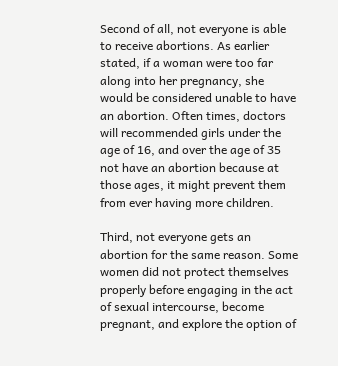Second of all, not everyone is able to receive abortions. As earlier stated, if a woman were too far along into her pregnancy, she would be considered unable to have an abortion. Often times, doctors will recommended girls under the age of 16, and over the age of 35 not have an abortion because at those ages, it might prevent them from ever having more children.

Third, not everyone gets an abortion for the same reason. Some women did not protect themselves properly before engaging in the act of sexual intercourse, become pregnant, and explore the option of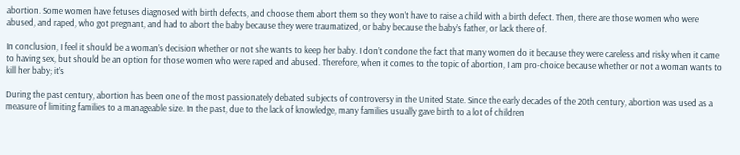abortion. Some women have fetuses diagnosed with birth defects, and choose them abort them so they won’t have to raise a child with a birth defect. Then, there are those women who were abused, and raped, who got pregnant, and had to abort the baby because they were traumatized, or baby because the baby’s father, or lack there of.

In conclusion, I feel it should be a woman’s decision whether or not she wants to keep her baby. I don’t condone the fact that many women do it because they were careless and risky when it came to having sex, but should be an option for those women who were raped and abused. Therefore, when it comes to the topic of abortion, I am pro-choice because whether or not a woman wants to kill her baby; it’s

During the past century, abortion has been one of the most passionately debated subjects of controversy in the United State. Since the early decades of the 20th century, abortion was used as a measure of limiting families to a manageable size. In the past, due to the lack of knowledge, many families usually gave birth to a lot of children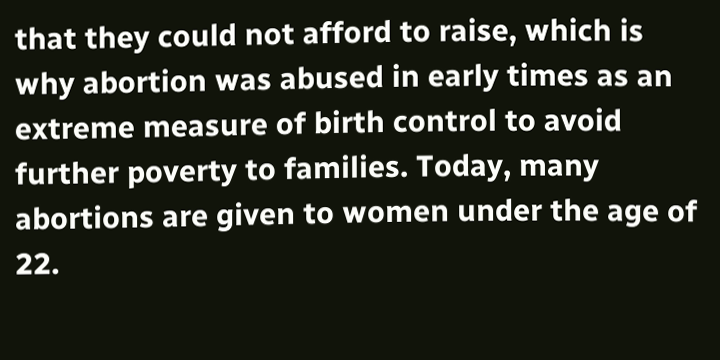that they could not afford to raise, which is why abortion was abused in early times as an extreme measure of birth control to avoid further poverty to families. Today, many abortions are given to women under the age of 22.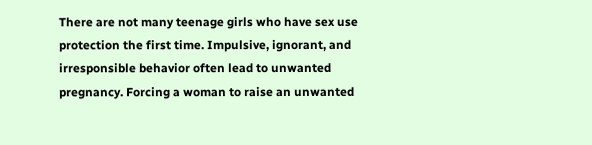There are not many teenage girls who have sex use protection the first time. Impulsive, ignorant, and irresponsible behavior often lead to unwanted pregnancy. Forcing a woman to raise an unwanted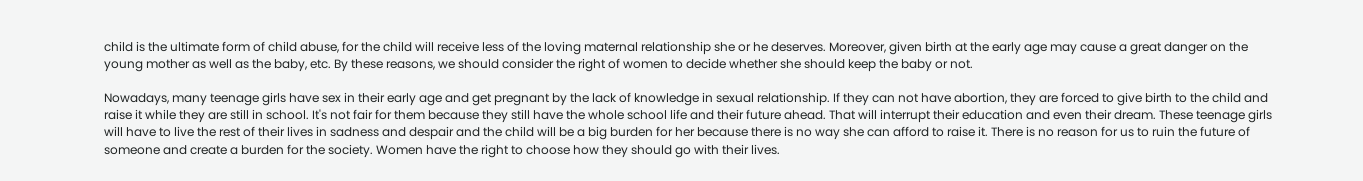child is the ultimate form of child abuse, for the child will receive less of the loving maternal relationship she or he deserves. Moreover, given birth at the early age may cause a great danger on the young mother as well as the baby, etc. By these reasons, we should consider the right of women to decide whether she should keep the baby or not.

Nowadays, many teenage girls have sex in their early age and get pregnant by the lack of knowledge in sexual relationship. If they can not have abortion, they are forced to give birth to the child and raise it while they are still in school. It's not fair for them because they still have the whole school life and their future ahead. That will interrupt their education and even their dream. These teenage girls will have to live the rest of their lives in sadness and despair and the child will be a big burden for her because there is no way she can afford to raise it. There is no reason for us to ruin the future of someone and create a burden for the society. Women have the right to choose how they should go with their lives.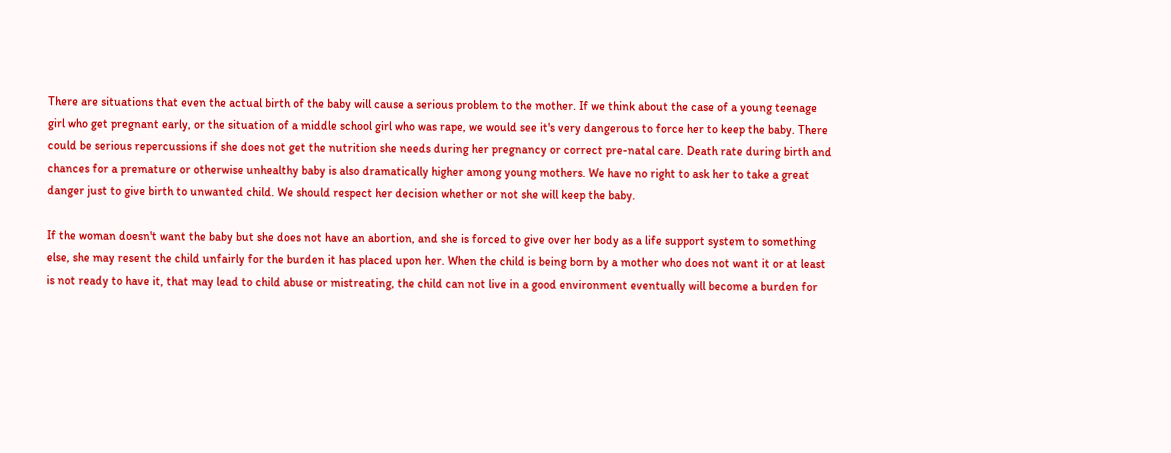There are situations that even the actual birth of the baby will cause a serious problem to the mother. If we think about the case of a young teenage girl who get pregnant early, or the situation of a middle school girl who was rape, we would see it's very dangerous to force her to keep the baby. There could be serious repercussions if she does not get the nutrition she needs during her pregnancy or correct pre-natal care. Death rate during birth and chances for a premature or otherwise unhealthy baby is also dramatically higher among young mothers. We have no right to ask her to take a great danger just to give birth to unwanted child. We should respect her decision whether or not she will keep the baby.

If the woman doesn't want the baby but she does not have an abortion, and she is forced to give over her body as a life support system to something else, she may resent the child unfairly for the burden it has placed upon her. When the child is being born by a mother who does not want it or at least is not ready to have it, that may lead to child abuse or mistreating, the child can not live in a good environment eventually will become a burden for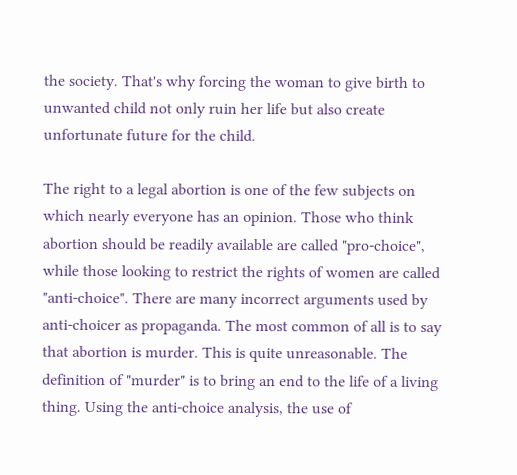the society. That's why forcing the woman to give birth to unwanted child not only ruin her life but also create unfortunate future for the child.

The right to a legal abortion is one of the few subjects on which nearly everyone has an opinion. Those who think abortion should be readily available are called "pro-choice", while those looking to restrict the rights of women are called "anti-choice". There are many incorrect arguments used by anti-choicer as propaganda. The most common of all is to say that abortion is murder. This is quite unreasonable. The definition of "murder" is to bring an end to the life of a living thing. Using the anti-choice analysis, the use of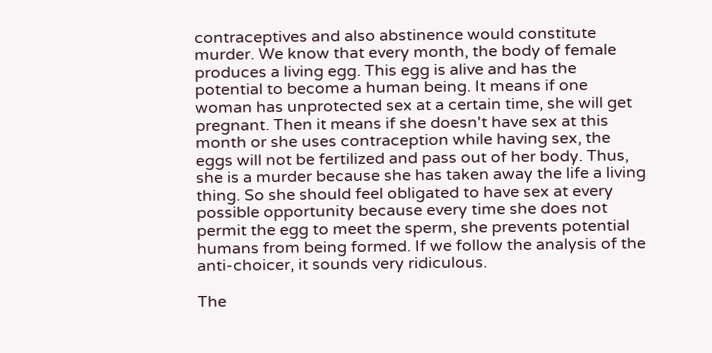contraceptives and also abstinence would constitute murder. We know that every month, the body of female produces a living egg. This egg is alive and has the potential to become a human being. It means if one woman has unprotected sex at a certain time, she will get pregnant. Then it means if she doesn't have sex at this month or she uses contraception while having sex, the eggs will not be fertilized and pass out of her body. Thus, she is a murder because she has taken away the life a living thing. So she should feel obligated to have sex at every possible opportunity because every time she does not permit the egg to meet the sperm, she prevents potential humans from being formed. If we follow the analysis of the anti-choicer, it sounds very ridiculous.

The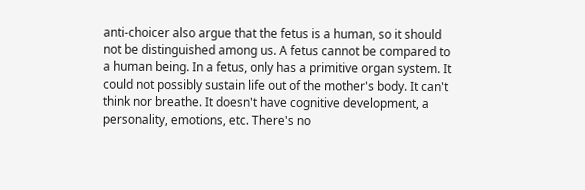anti-choicer also argue that the fetus is a human, so it should not be distinguished among us. A fetus cannot be compared to a human being. In a fetus, only has a primitive organ system. It could not possibly sustain life out of the mother's body. It can't think nor breathe. It doesn't have cognitive development, a personality, emotions, etc. There's no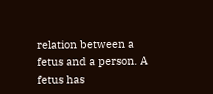relation between a fetus and a person. A fetus has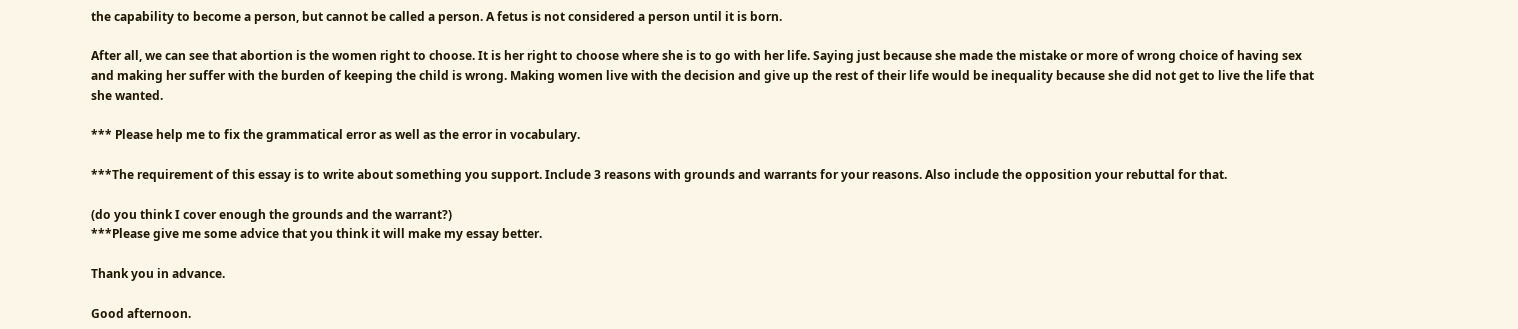the capability to become a person, but cannot be called a person. A fetus is not considered a person until it is born.

After all, we can see that abortion is the women right to choose. It is her right to choose where she is to go with her life. Saying just because she made the mistake or more of wrong choice of having sex and making her suffer with the burden of keeping the child is wrong. Making women live with the decision and give up the rest of their life would be inequality because she did not get to live the life that she wanted.

*** Please help me to fix the grammatical error as well as the error in vocabulary.

***The requirement of this essay is to write about something you support. Include 3 reasons with grounds and warrants for your reasons. Also include the opposition your rebuttal for that.

(do you think I cover enough the grounds and the warrant?)
***Please give me some advice that you think it will make my essay better.

Thank you in advance.

Good afternoon.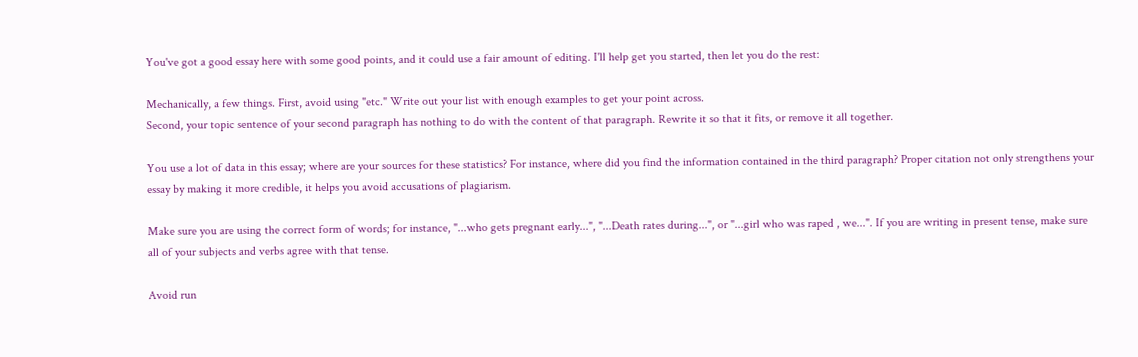You've got a good essay here with some good points, and it could use a fair amount of editing. I'll help get you started, then let you do the rest:

Mechanically, a few things. First, avoid using "etc." Write out your list with enough examples to get your point across.
Second, your topic sentence of your second paragraph has nothing to do with the content of that paragraph. Rewrite it so that it fits, or remove it all together.

You use a lot of data in this essay; where are your sources for these statistics? For instance, where did you find the information contained in the third paragraph? Proper citation not only strengthens your essay by making it more credible, it helps you avoid accusations of plagiarism.

Make sure you are using the correct form of words; for instance, "...who gets pregnant early...", "...Death rates during...", or "...girl who was raped , we...". If you are writing in present tense, make sure all of your subjects and verbs agree with that tense.

Avoid run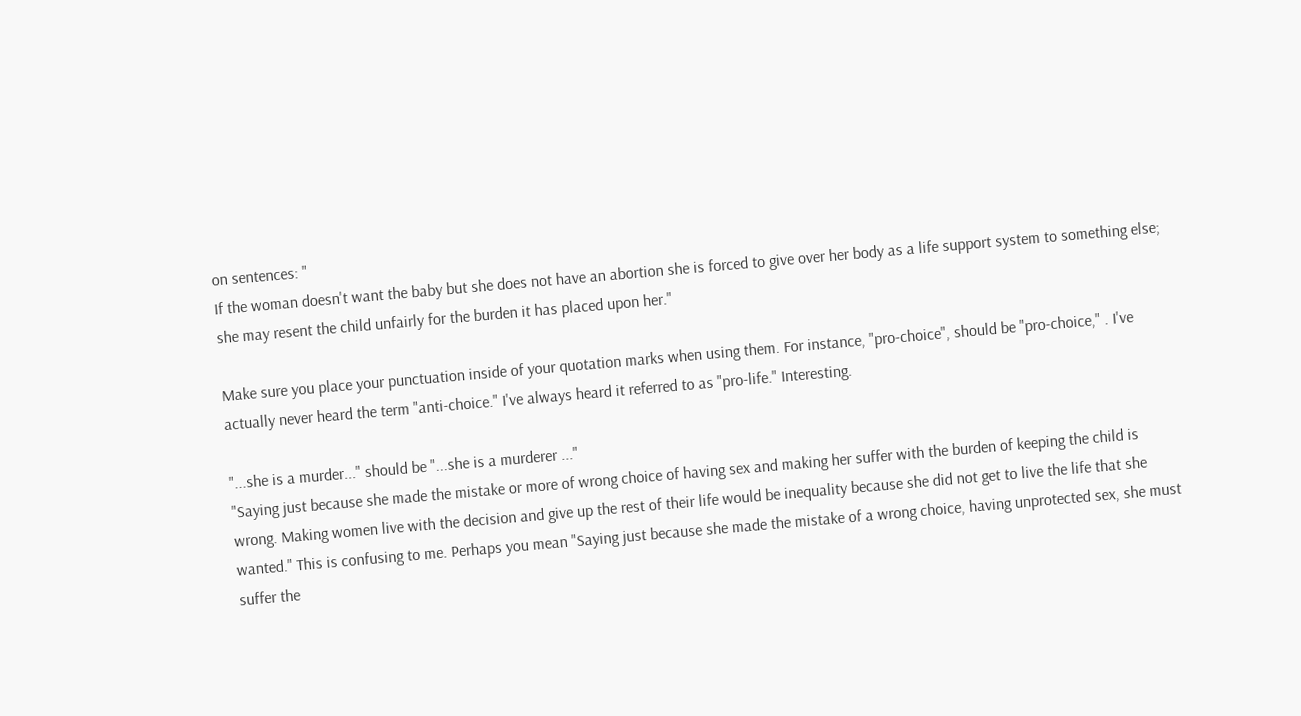on sentences: "
If the woman doesn't want the baby but she does not have an abortion she is forced to give over her body as a life support system to something else; she may resent the child unfairly for the burden it has placed upon her."

Make sure you place your punctuation inside of your quotation marks when using them. For instance, "pro-choice", should be "pro-choice," . I've actually never heard the term "anti-choice." I've always heard it referred to as "pro-life." Interesting.

"...she is a murder..." should be "...she is a murderer ..."
"Saying just because she made the mistake or more of wrong choice of having sex and making her suffer with the burden of keeping the child is wrong. Making women live with the decision and give up the rest of their life would be inequality because she did not get to live the life that she wanted." This is confusing to me. Perhaps you mean "Saying just because she made the mistake of a wrong choice, having unprotected sex, she must suffer the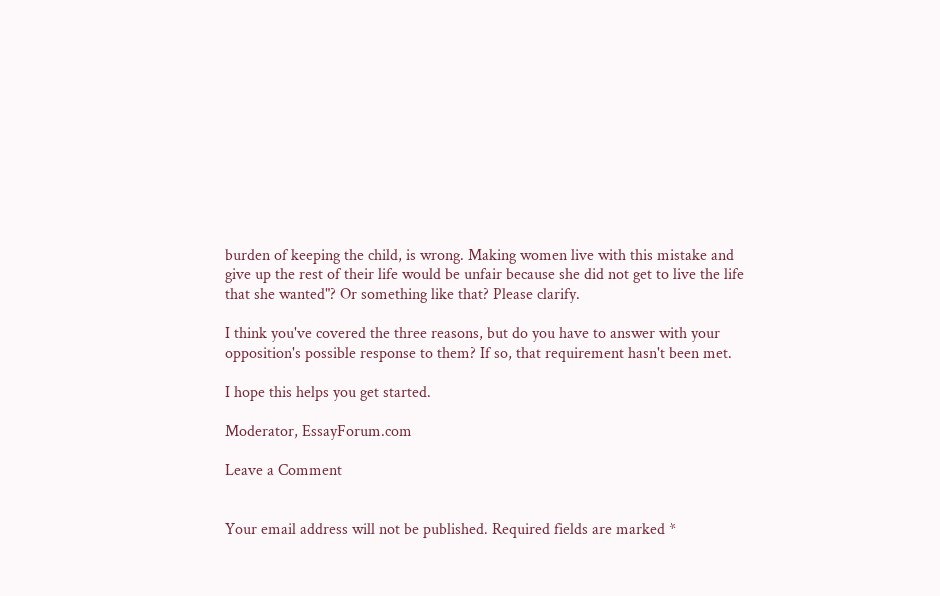burden of keeping the child, is wrong. Making women live with this mistake and give up the rest of their life would be unfair because she did not get to live the life that she wanted"? Or something like that? Please clarify.

I think you've covered the three reasons, but do you have to answer with your opposition's possible response to them? If so, that requirement hasn't been met.

I hope this helps you get started.

Moderator, EssayForum.com

Leave a Comment


Your email address will not be published. Required fields are marked *